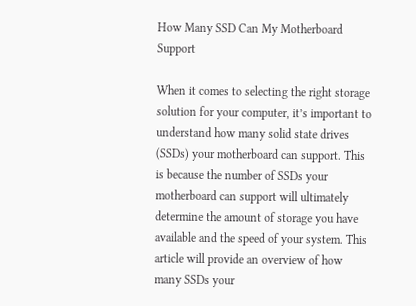How Many SSD Can My Motherboard Support

When it comes to selecting the right storage solution for your computer, it’s important to understand how many solid state drives (SSDs) your motherboard can support. This is because the number of SSDs your motherboard can support will ultimately determine the amount of storage you have available and the speed of your system. This article will provide an overview of how many SSDs your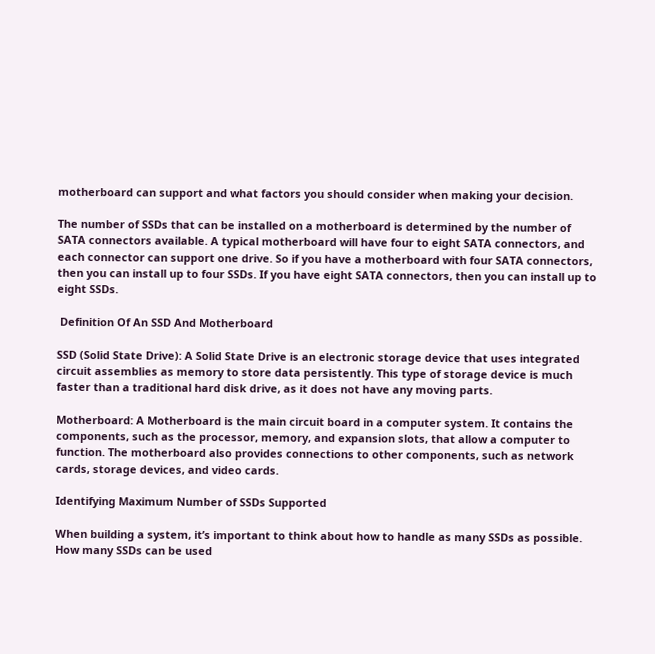motherboard can support and what factors you should consider when making your decision.

The number of SSDs that can be installed on a motherboard is determined by the number of SATA connectors available. A typical motherboard will have four to eight SATA connectors, and each connector can support one drive. So if you have a motherboard with four SATA connectors, then you can install up to four SSDs. If you have eight SATA connectors, then you can install up to eight SSDs.

 Definition Of An SSD And Motherboard

SSD (Solid State Drive): A Solid State Drive is an electronic storage device that uses integrated circuit assemblies as memory to store data persistently. This type of storage device is much faster than a traditional hard disk drive, as it does not have any moving parts.

Motherboard: A Motherboard is the main circuit board in a computer system. It contains the components, such as the processor, memory, and expansion slots, that allow a computer to function. The motherboard also provides connections to other components, such as network cards, storage devices, and video cards.

Identifying Maximum Number of SSDs Supported

When building a system, it’s important to think about how to handle as many SSDs as possible. How many SSDs can be used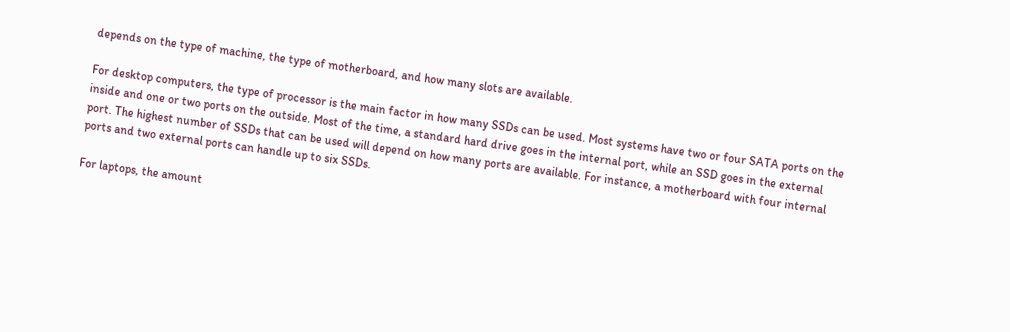depends on the type of machine, the type of motherboard, and how many slots are available.

For desktop computers, the type of processor is the main factor in how many SSDs can be used. Most systems have two or four SATA ports on the inside and one or two ports on the outside. Most of the time, a standard hard drive goes in the internal port, while an SSD goes in the external port. The highest number of SSDs that can be used will depend on how many ports are available. For instance, a motherboard with four internal ports and two external ports can handle up to six SSDs.

For laptops, the amount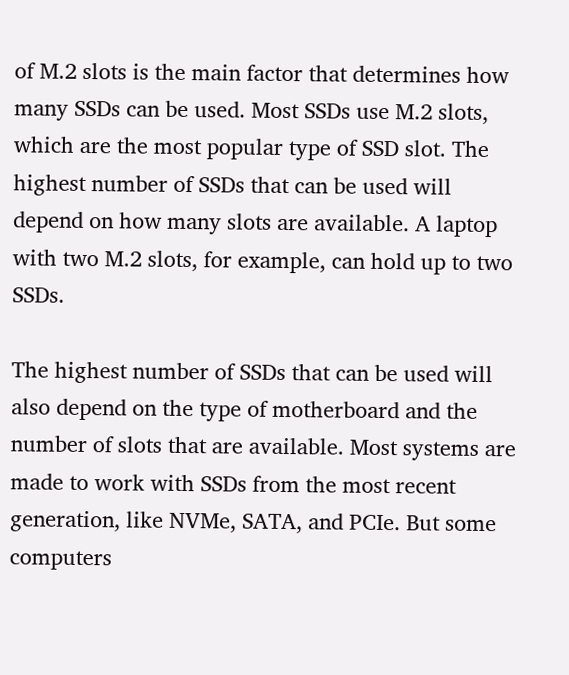of M.2 slots is the main factor that determines how many SSDs can be used. Most SSDs use M.2 slots, which are the most popular type of SSD slot. The highest number of SSDs that can be used will depend on how many slots are available. A laptop with two M.2 slots, for example, can hold up to two SSDs.

The highest number of SSDs that can be used will also depend on the type of motherboard and the number of slots that are available. Most systems are made to work with SSDs from the most recent generation, like NVMe, SATA, and PCIe. But some computers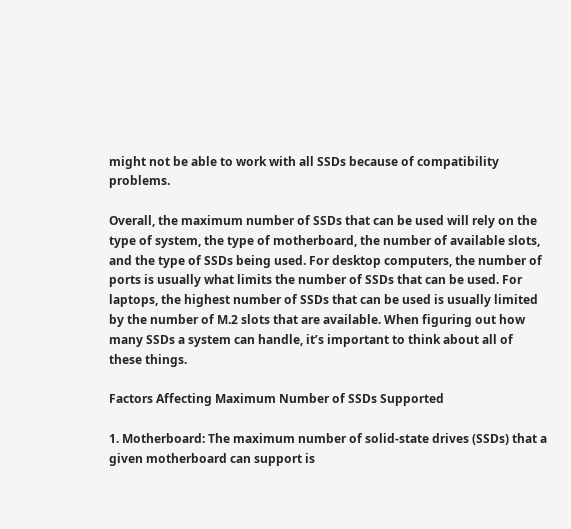might not be able to work with all SSDs because of compatibility problems.

Overall, the maximum number of SSDs that can be used will rely on the type of system, the type of motherboard, the number of available slots, and the type of SSDs being used. For desktop computers, the number of ports is usually what limits the number of SSDs that can be used. For laptops, the highest number of SSDs that can be used is usually limited by the number of M.2 slots that are available. When figuring out how many SSDs a system can handle, it’s important to think about all of these things.

Factors Affecting Maximum Number of SSDs Supported

1. Motherboard: The maximum number of solid-state drives (SSDs) that a given motherboard can support is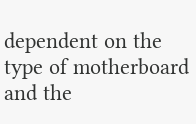dependent on the type of motherboard and the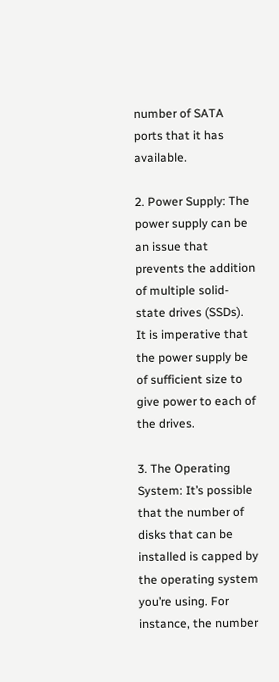number of SATA ports that it has available.

2. Power Supply: The power supply can be an issue that prevents the addition of multiple solid-state drives (SSDs). It is imperative that the power supply be of sufficient size to give power to each of the drives.

3. The Operating System: It’s possible that the number of disks that can be installed is capped by the operating system you’re using. For instance, the number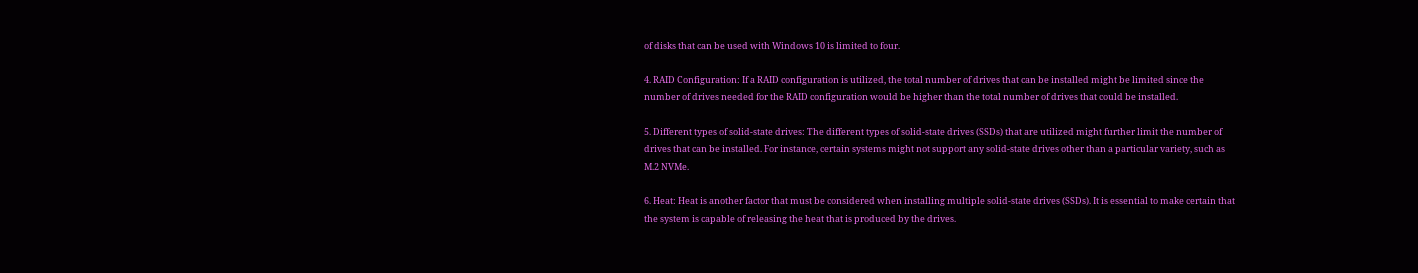of disks that can be used with Windows 10 is limited to four.

4. RAID Configuration: If a RAID configuration is utilized, the total number of drives that can be installed might be limited since the number of drives needed for the RAID configuration would be higher than the total number of drives that could be installed.

5. Different types of solid-state drives: The different types of solid-state drives (SSDs) that are utilized might further limit the number of drives that can be installed. For instance, certain systems might not support any solid-state drives other than a particular variety, such as M.2 NVMe.

6. Heat: Heat is another factor that must be considered when installing multiple solid-state drives (SSDs). It is essential to make certain that the system is capable of releasing the heat that is produced by the drives.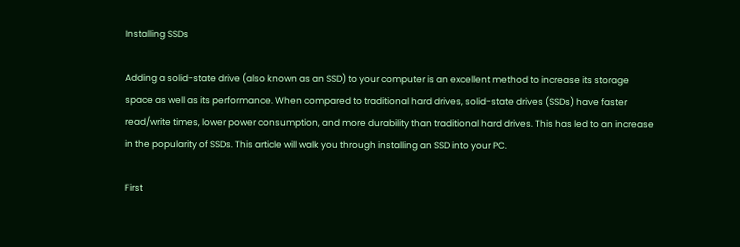Installing SSDs

Adding a solid-state drive (also known as an SSD) to your computer is an excellent method to increase its storage space as well as its performance. When compared to traditional hard drives, solid-state drives (SSDs) have faster read/write times, lower power consumption, and more durability than traditional hard drives. This has led to an increase in the popularity of SSDs. This article will walk you through installing an SSD into your PC.

First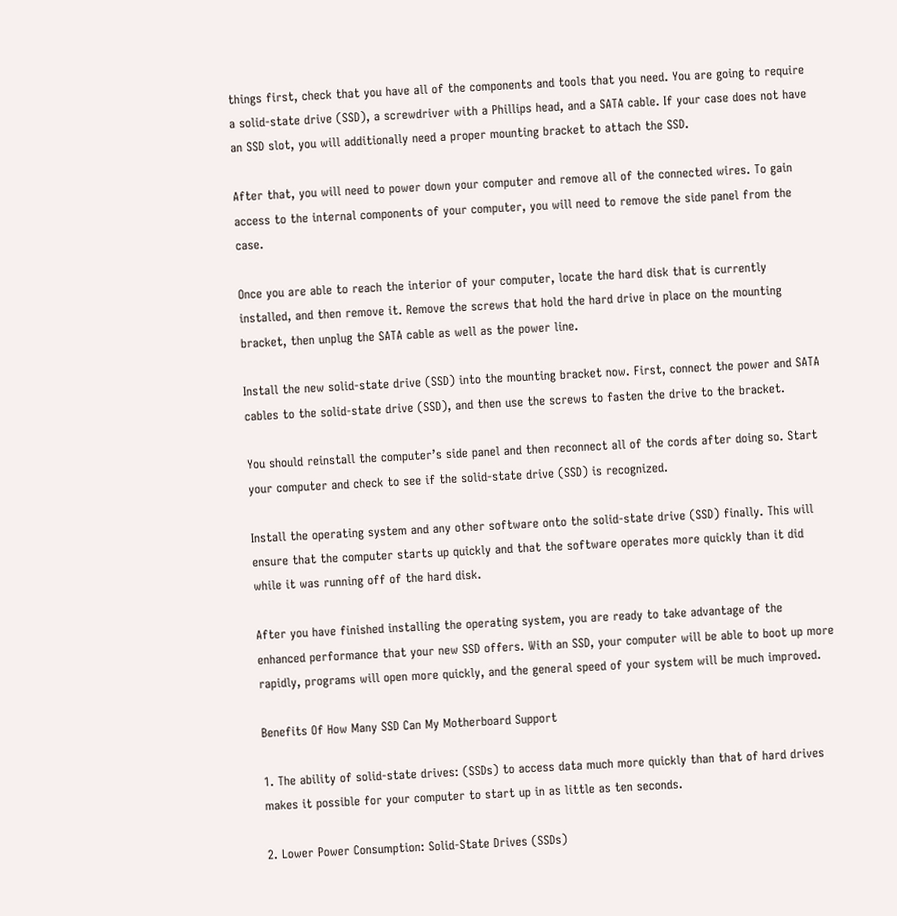things first, check that you have all of the components and tools that you need. You are going to require a solid-state drive (SSD), a screwdriver with a Phillips head, and a SATA cable. If your case does not have an SSD slot, you will additionally need a proper mounting bracket to attach the SSD.

After that, you will need to power down your computer and remove all of the connected wires. To gain access to the internal components of your computer, you will need to remove the side panel from the case.

Once you are able to reach the interior of your computer, locate the hard disk that is currently installed, and then remove it. Remove the screws that hold the hard drive in place on the mounting bracket, then unplug the SATA cable as well as the power line.

Install the new solid-state drive (SSD) into the mounting bracket now. First, connect the power and SATA cables to the solid-state drive (SSD), and then use the screws to fasten the drive to the bracket.

You should reinstall the computer’s side panel and then reconnect all of the cords after doing so. Start your computer and check to see if the solid-state drive (SSD) is recognized.

Install the operating system and any other software onto the solid-state drive (SSD) finally. This will ensure that the computer starts up quickly and that the software operates more quickly than it did while it was running off of the hard disk.

After you have finished installing the operating system, you are ready to take advantage of the enhanced performance that your new SSD offers. With an SSD, your computer will be able to boot up more rapidly, programs will open more quickly, and the general speed of your system will be much improved.

Benefits Of How Many SSD Can My Motherboard Support

1. The ability of solid-state drives: (SSDs) to access data much more quickly than that of hard drives makes it possible for your computer to start up in as little as ten seconds.

2. Lower Power Consumption: Solid-State Drives (SSDs)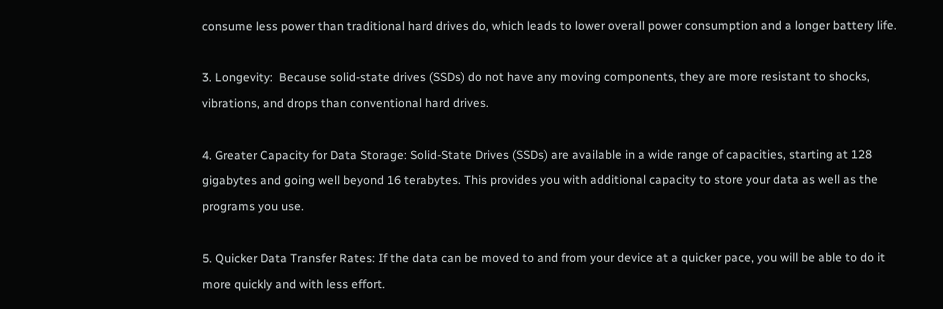consume less power than traditional hard drives do, which leads to lower overall power consumption and a longer battery life.

3. Longevity:  Because solid-state drives (SSDs) do not have any moving components, they are more resistant to shocks, vibrations, and drops than conventional hard drives.

4. Greater Capacity for Data Storage: Solid-State Drives (SSDs) are available in a wide range of capacities, starting at 128 gigabytes and going well beyond 16 terabytes. This provides you with additional capacity to store your data as well as the programs you use.

5. Quicker Data Transfer Rates: If the data can be moved to and from your device at a quicker pace, you will be able to do it more quickly and with less effort.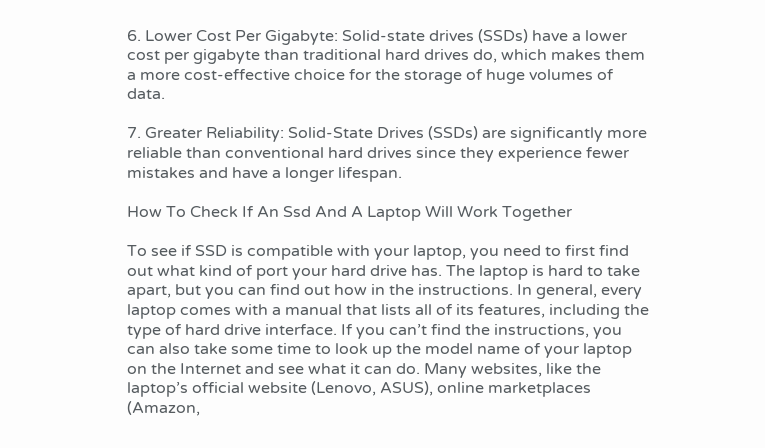6. Lower Cost Per Gigabyte: Solid-state drives (SSDs) have a lower cost per gigabyte than traditional hard drives do, which makes them a more cost-effective choice for the storage of huge volumes of data.

7. Greater Reliability: Solid-State Drives (SSDs) are significantly more reliable than conventional hard drives since they experience fewer mistakes and have a longer lifespan.

How To Check If An Ssd And A Laptop Will Work Together

To see if SSD is compatible with your laptop, you need to first find out what kind of port your hard drive has. The laptop is hard to take apart, but you can find out how in the instructions. In general, every laptop comes with a manual that lists all of its features, including the type of hard drive interface. If you can’t find the instructions, you can also take some time to look up the model name of your laptop on the Internet and see what it can do. Many websites, like the laptop’s official website (Lenovo, ASUS), online marketplaces (Amazon,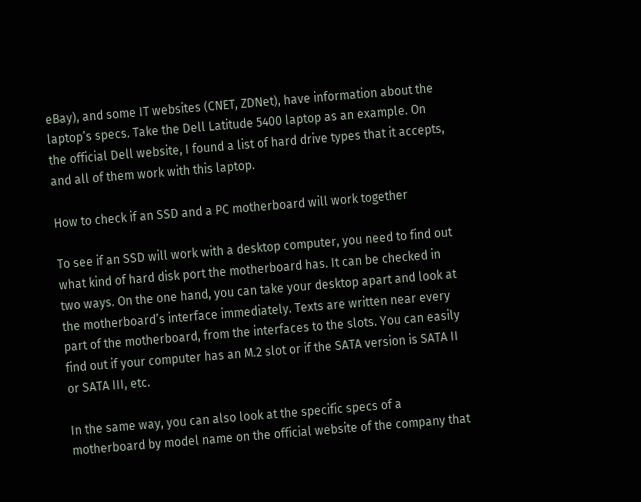eBay), and some IT websites (CNET, ZDNet), have information about the laptop’s specs. Take the Dell Latitude 5400 laptop as an example. On the official Dell website, I found a list of hard drive types that it accepts, and all of them work with this laptop.

How to check if an SSD and a PC motherboard will work together

To see if an SSD will work with a desktop computer, you need to find out what kind of hard disk port the motherboard has. It can be checked in two ways. On the one hand, you can take your desktop apart and look at the motherboard’s interface immediately. Texts are written near every part of the motherboard, from the interfaces to the slots. You can easily find out if your computer has an M.2 slot or if the SATA version is SATA II or SATA III, etc.

In the same way, you can also look at the specific specs of a motherboard by model name on the official website of the company that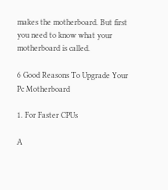makes the motherboard. But first you need to know what your motherboard is called.

6 Good Reasons To Upgrade Your Pc Motherboard

1. For Faster CPUs

A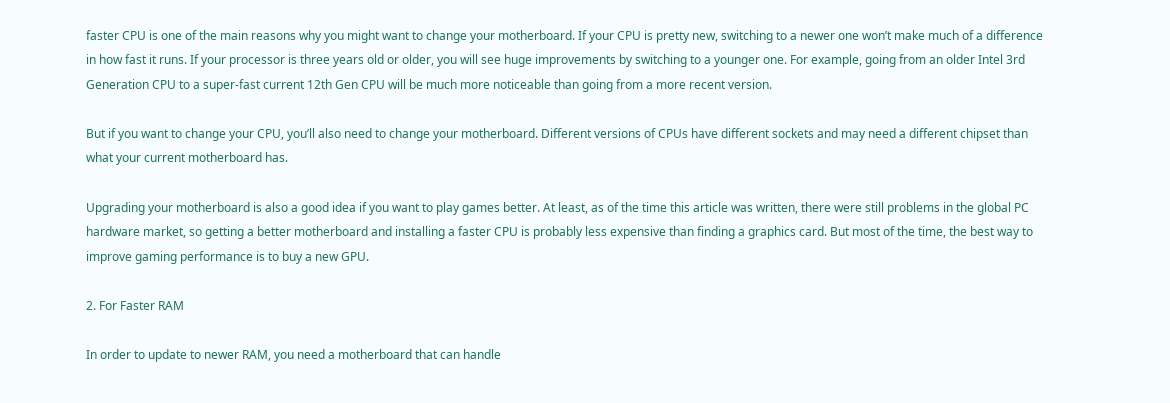faster CPU is one of the main reasons why you might want to change your motherboard. If your CPU is pretty new, switching to a newer one won’t make much of a difference in how fast it runs. If your processor is three years old or older, you will see huge improvements by switching to a younger one. For example, going from an older Intel 3rd Generation CPU to a super-fast current 12th Gen CPU will be much more noticeable than going from a more recent version.

But if you want to change your CPU, you’ll also need to change your motherboard. Different versions of CPUs have different sockets and may need a different chipset than what your current motherboard has.

Upgrading your motherboard is also a good idea if you want to play games better. At least, as of the time this article was written, there were still problems in the global PC hardware market, so getting a better motherboard and installing a faster CPU is probably less expensive than finding a graphics card. But most of the time, the best way to improve gaming performance is to buy a new GPU.

2. For Faster RAM

In order to update to newer RAM, you need a motherboard that can handle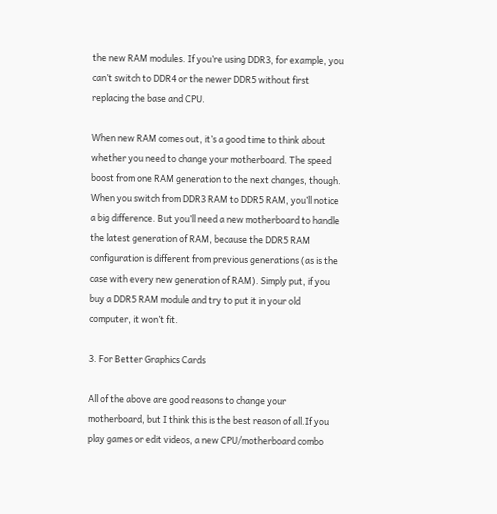the new RAM modules. If you’re using DDR3, for example, you can’t switch to DDR4 or the newer DDR5 without first replacing the base and CPU.

When new RAM comes out, it’s a good time to think about whether you need to change your motherboard. The speed boost from one RAM generation to the next changes, though. When you switch from DDR3 RAM to DDR5 RAM, you’ll notice a big difference. But you’ll need a new motherboard to handle the latest generation of RAM, because the DDR5 RAM configuration is different from previous generations (as is the case with every new generation of RAM). Simply put, if you buy a DDR5 RAM module and try to put it in your old computer, it won’t fit.

3. For Better Graphics Cards

All of the above are good reasons to change your motherboard, but I think this is the best reason of all.If you play games or edit videos, a new CPU/motherboard combo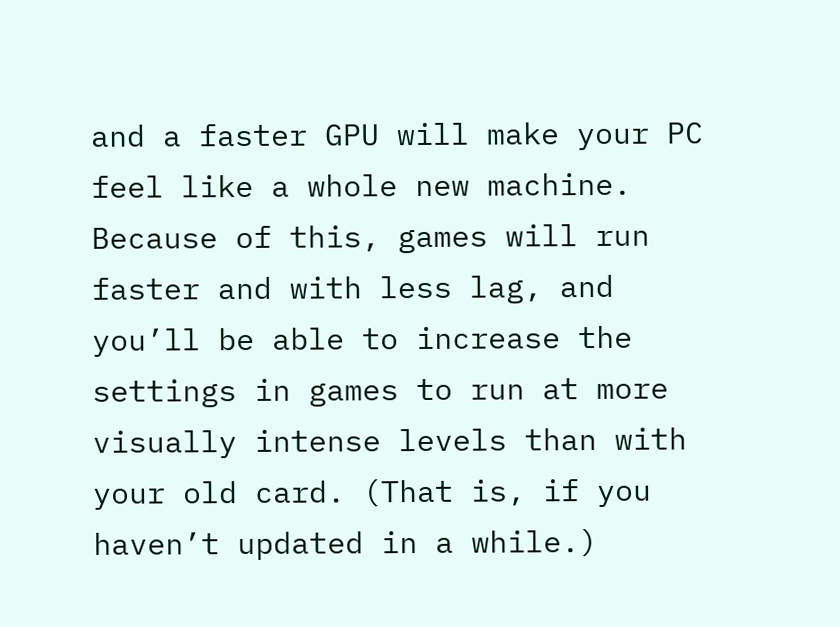and a faster GPU will make your PC feel like a whole new machine. Because of this, games will run faster and with less lag, and you’ll be able to increase the settings in games to run at more visually intense levels than with your old card. (That is, if you haven’t updated in a while.)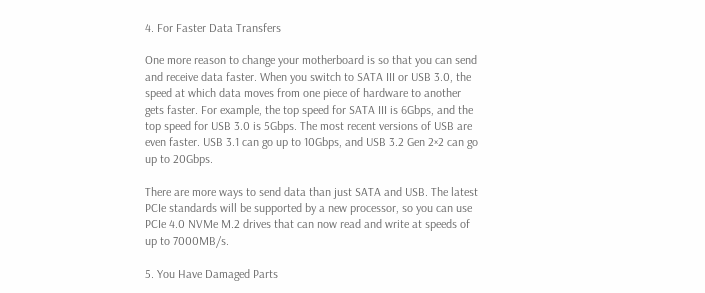4. For Faster Data Transfers

One more reason to change your motherboard is so that you can send and receive data faster. When you switch to SATA III or USB 3.0, the speed at which data moves from one piece of hardware to another gets faster. For example, the top speed for SATA III is 6Gbps, and the top speed for USB 3.0 is 5Gbps. The most recent versions of USB are even faster. USB 3.1 can go up to 10Gbps, and USB 3.2 Gen 2×2 can go up to 20Gbps.

There are more ways to send data than just SATA and USB. The latest PCIe standards will be supported by a new processor, so you can use PCIe 4.0 NVMe M.2 drives that can now read and write at speeds of up to 7000MB/s.

5. You Have Damaged Parts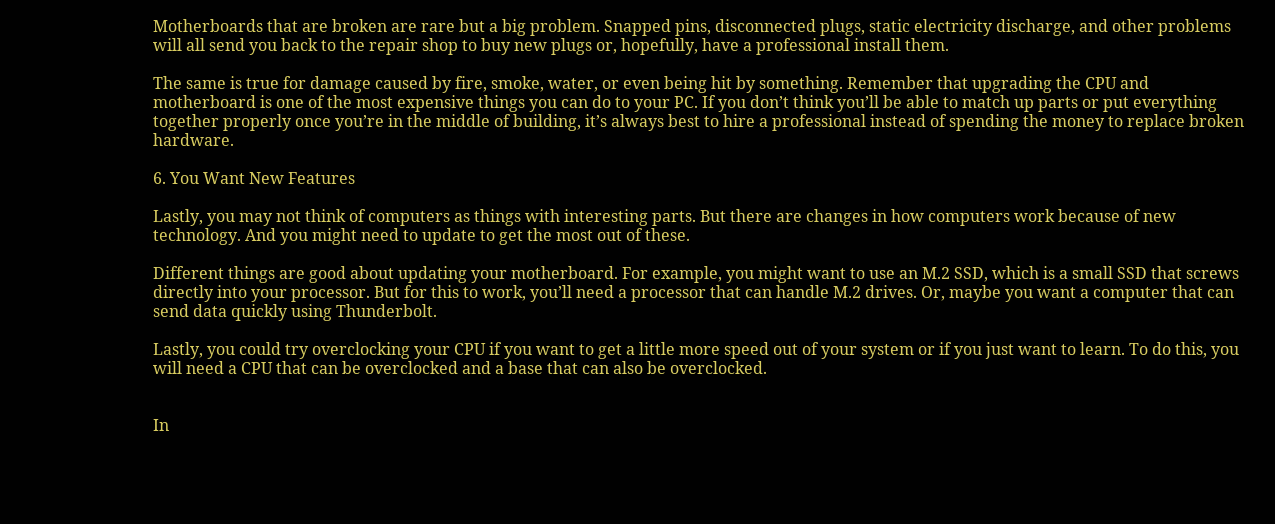Motherboards that are broken are rare but a big problem. Snapped pins, disconnected plugs, static electricity discharge, and other problems will all send you back to the repair shop to buy new plugs or, hopefully, have a professional install them.

The same is true for damage caused by fire, smoke, water, or even being hit by something. Remember that upgrading the CPU and motherboard is one of the most expensive things you can do to your PC. If you don’t think you’ll be able to match up parts or put everything together properly once you’re in the middle of building, it’s always best to hire a professional instead of spending the money to replace broken hardware.

6. You Want New Features

Lastly, you may not think of computers as things with interesting parts. But there are changes in how computers work because of new technology. And you might need to update to get the most out of these.

Different things are good about updating your motherboard. For example, you might want to use an M.2 SSD, which is a small SSD that screws directly into your processor. But for this to work, you’ll need a processor that can handle M.2 drives. Or, maybe you want a computer that can send data quickly using Thunderbolt.

Lastly, you could try overclocking your CPU if you want to get a little more speed out of your system or if you just want to learn. To do this, you will need a CPU that can be overclocked and a base that can also be overclocked.


In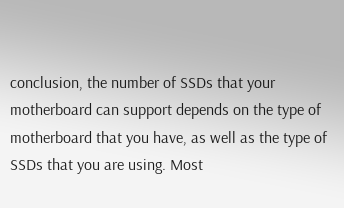conclusion, the number of SSDs that your motherboard can support depends on the type of motherboard that you have, as well as the type of SSDs that you are using. Most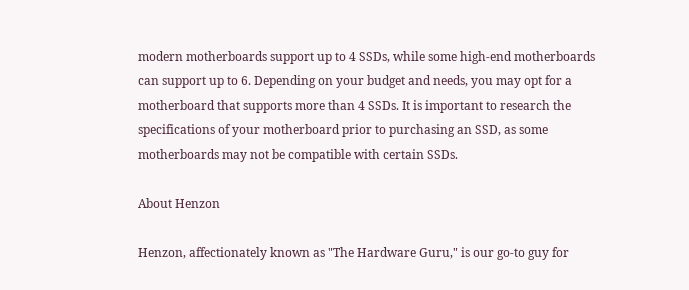modern motherboards support up to 4 SSDs, while some high-end motherboards can support up to 6. Depending on your budget and needs, you may opt for a motherboard that supports more than 4 SSDs. It is important to research the specifications of your motherboard prior to purchasing an SSD, as some motherboards may not be compatible with certain SSDs.

About Henzon

Henzon, affectionately known as "The Hardware Guru," is our go-to guy for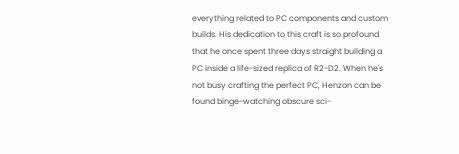everything related to PC components and custom builds. His dedication to this craft is so profound that he once spent three days straight building a PC inside a life-sized replica of R2-D2. When he's not busy crafting the perfect PC, Henzon can be found binge-watching obscure sci-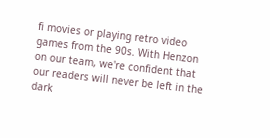fi movies or playing retro video games from the 90s. With Henzon on our team, we're confident that our readers will never be left in the dark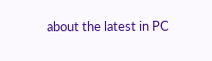about the latest in PC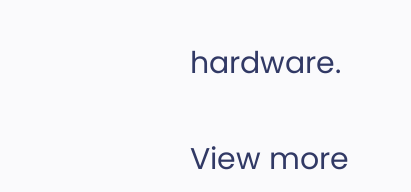hardware.

View more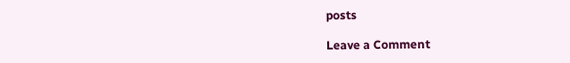posts

Leave a Comment